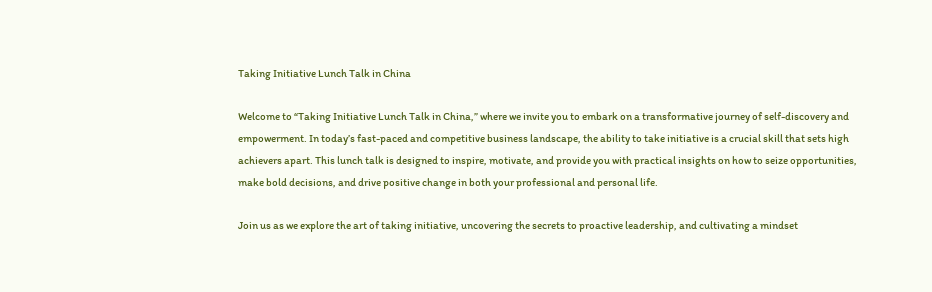Taking Initiative Lunch Talk in China

Welcome to “Taking Initiative Lunch Talk in China,” where we invite you to embark on a transformative journey of self-discovery and empowerment. In today’s fast-paced and competitive business landscape, the ability to take initiative is a crucial skill that sets high achievers apart. This lunch talk is designed to inspire, motivate, and provide you with practical insights on how to seize opportunities, make bold decisions, and drive positive change in both your professional and personal life.

Join us as we explore the art of taking initiative, uncovering the secrets to proactive leadership, and cultivating a mindset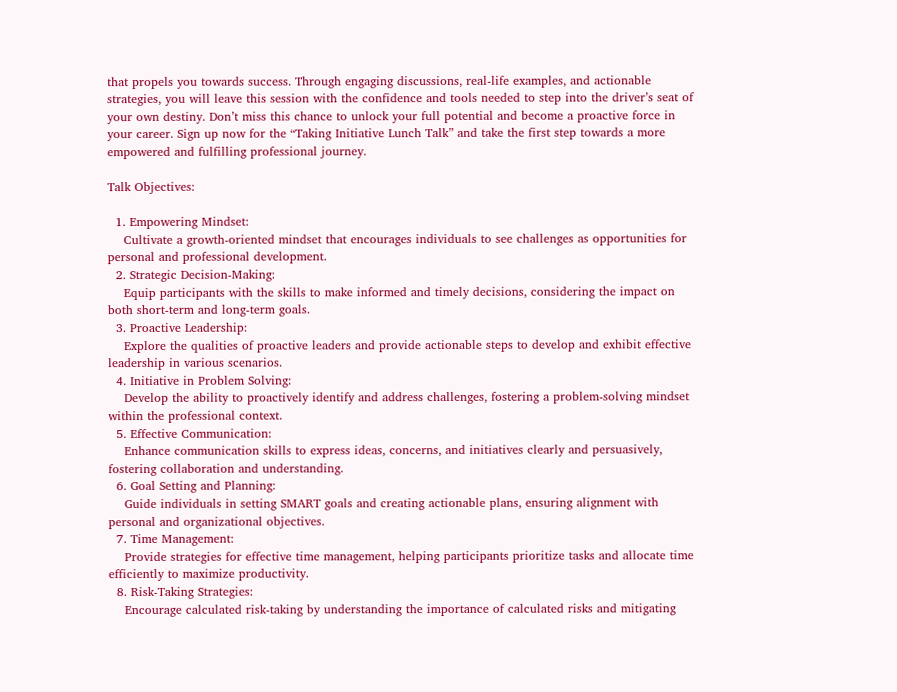that propels you towards success. Through engaging discussions, real-life examples, and actionable strategies, you will leave this session with the confidence and tools needed to step into the driver’s seat of your own destiny. Don’t miss this chance to unlock your full potential and become a proactive force in your career. Sign up now for the “Taking Initiative Lunch Talk” and take the first step towards a more empowered and fulfilling professional journey.

Talk Objectives:

  1. Empowering Mindset:
    Cultivate a growth-oriented mindset that encourages individuals to see challenges as opportunities for personal and professional development.
  2. Strategic Decision-Making:
    Equip participants with the skills to make informed and timely decisions, considering the impact on both short-term and long-term goals.
  3. Proactive Leadership:
    Explore the qualities of proactive leaders and provide actionable steps to develop and exhibit effective leadership in various scenarios.
  4. Initiative in Problem Solving:
    Develop the ability to proactively identify and address challenges, fostering a problem-solving mindset within the professional context.
  5. Effective Communication:
    Enhance communication skills to express ideas, concerns, and initiatives clearly and persuasively, fostering collaboration and understanding.
  6. Goal Setting and Planning:
    Guide individuals in setting SMART goals and creating actionable plans, ensuring alignment with personal and organizational objectives.
  7. Time Management:
    Provide strategies for effective time management, helping participants prioritize tasks and allocate time efficiently to maximize productivity.
  8. Risk-Taking Strategies:
    Encourage calculated risk-taking by understanding the importance of calculated risks and mitigating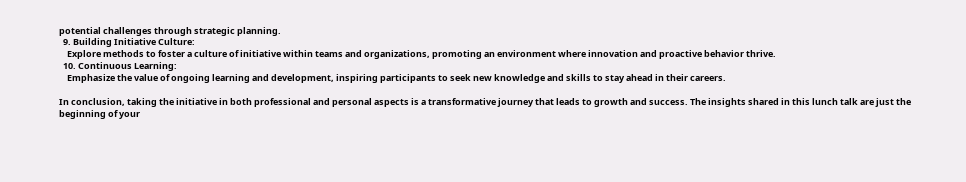potential challenges through strategic planning.
  9. Building Initiative Culture:
    Explore methods to foster a culture of initiative within teams and organizations, promoting an environment where innovation and proactive behavior thrive.
  10. Continuous Learning:
    Emphasize the value of ongoing learning and development, inspiring participants to seek new knowledge and skills to stay ahead in their careers.

In conclusion, taking the initiative in both professional and personal aspects is a transformative journey that leads to growth and success. The insights shared in this lunch talk are just the beginning of your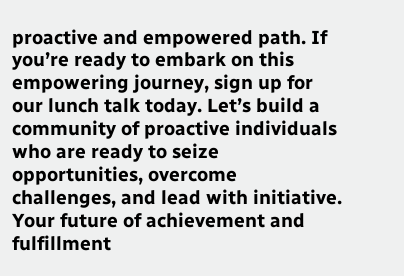proactive and empowered path. If you’re ready to embark on this empowering journey, sign up for our lunch talk today. Let’s build a community of proactive individuals who are ready to seize opportunities, overcome challenges, and lead with initiative. Your future of achievement and fulfillment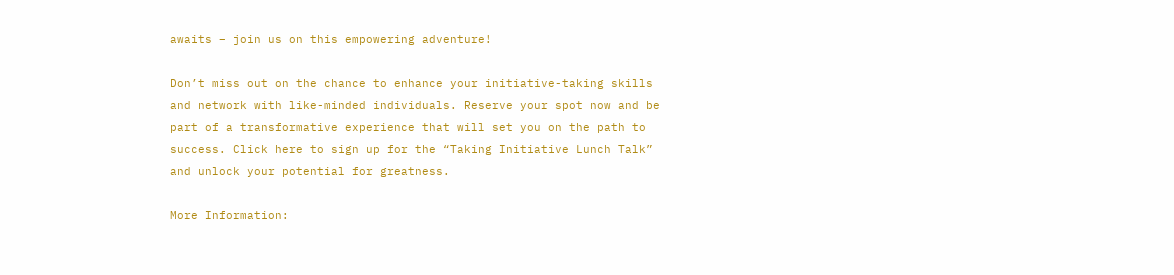awaits – join us on this empowering adventure!

Don’t miss out on the chance to enhance your initiative-taking skills and network with like-minded individuals. Reserve your spot now and be part of a transformative experience that will set you on the path to success. Click here to sign up for the “Taking Initiative Lunch Talk” and unlock your potential for greatness.

More Information: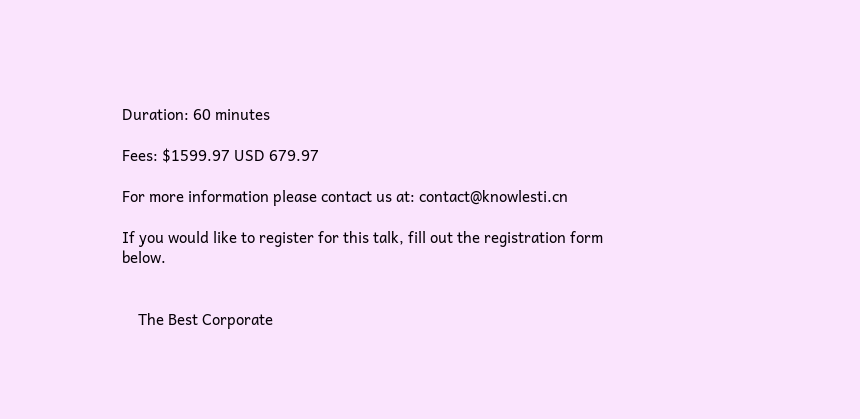Duration: 60 minutes

Fees: $1599.97 USD 679.97

For more information please contact us at: contact@knowlesti.cn

If you would like to register for this talk, fill out the registration form below.


    The Best Corporate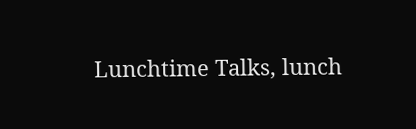Lunchtime Talks, lunch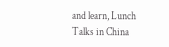and learn, Lunch Talks in China